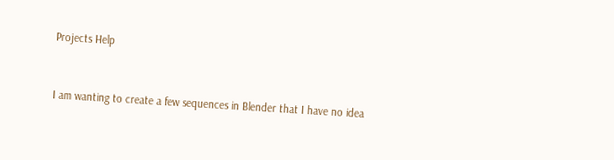Projects Help


I am wanting to create a few sequences in Blender that I have no idea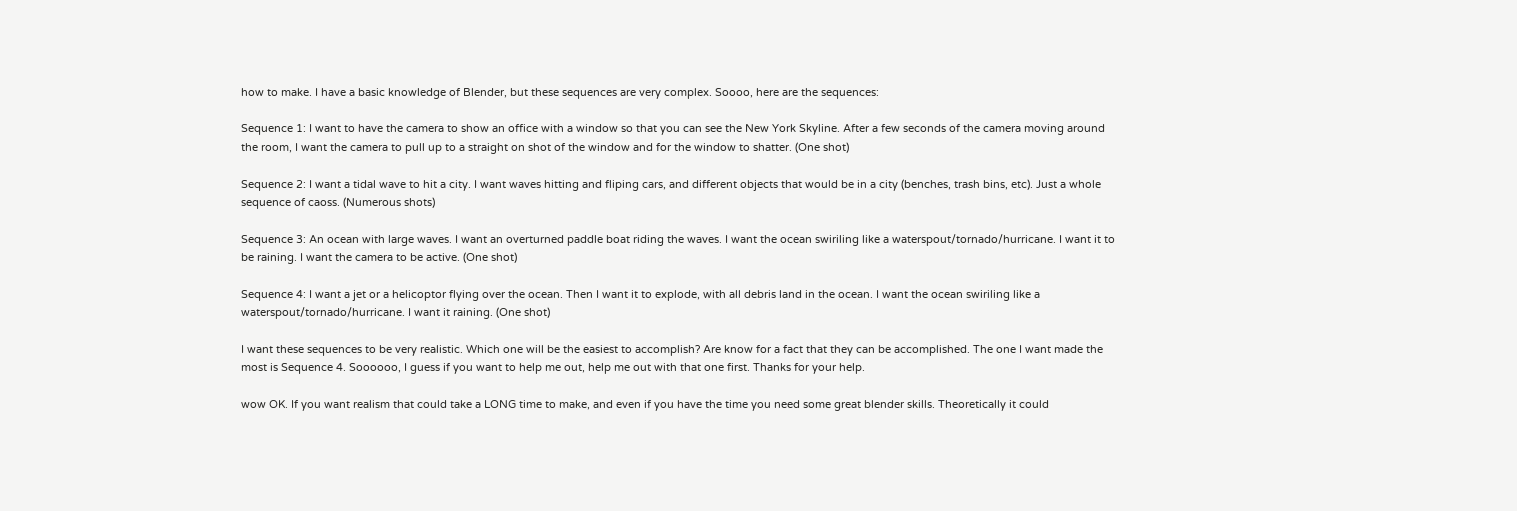how to make. I have a basic knowledge of Blender, but these sequences are very complex. Soooo, here are the sequences:

Sequence 1: I want to have the camera to show an office with a window so that you can see the New York Skyline. After a few seconds of the camera moving around the room, I want the camera to pull up to a straight on shot of the window and for the window to shatter. (One shot)

Sequence 2: I want a tidal wave to hit a city. I want waves hitting and fliping cars, and different objects that would be in a city (benches, trash bins, etc). Just a whole sequence of caoss. (Numerous shots)

Sequence 3: An ocean with large waves. I want an overturned paddle boat riding the waves. I want the ocean swiriling like a waterspout/tornado/hurricane. I want it to be raining. I want the camera to be active. (One shot)

Sequence 4: I want a jet or a helicoptor flying over the ocean. Then I want it to explode, with all debris land in the ocean. I want the ocean swiriling like a waterspout/tornado/hurricane. I want it raining. (One shot)

I want these sequences to be very realistic. Which one will be the easiest to accomplish? Are know for a fact that they can be accomplished. The one I want made the most is Sequence 4. Soooooo, I guess if you want to help me out, help me out with that one first. Thanks for your help.

wow OK. If you want realism that could take a LONG time to make, and even if you have the time you need some great blender skills. Theoretically it could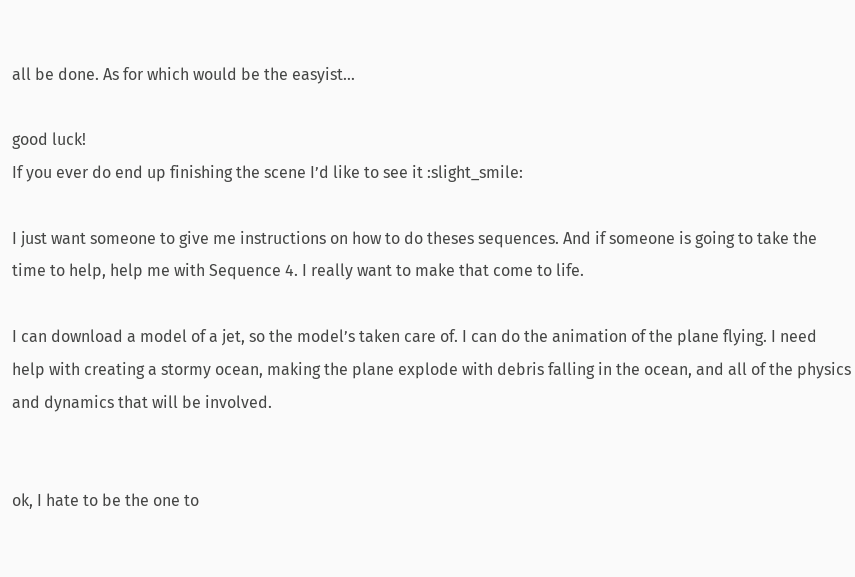all be done. As for which would be the easyist…

good luck!
If you ever do end up finishing the scene I’d like to see it :slight_smile:

I just want someone to give me instructions on how to do theses sequences. And if someone is going to take the time to help, help me with Sequence 4. I really want to make that come to life.

I can download a model of a jet, so the model’s taken care of. I can do the animation of the plane flying. I need help with creating a stormy ocean, making the plane explode with debris falling in the ocean, and all of the physics and dynamics that will be involved.


ok, I hate to be the one to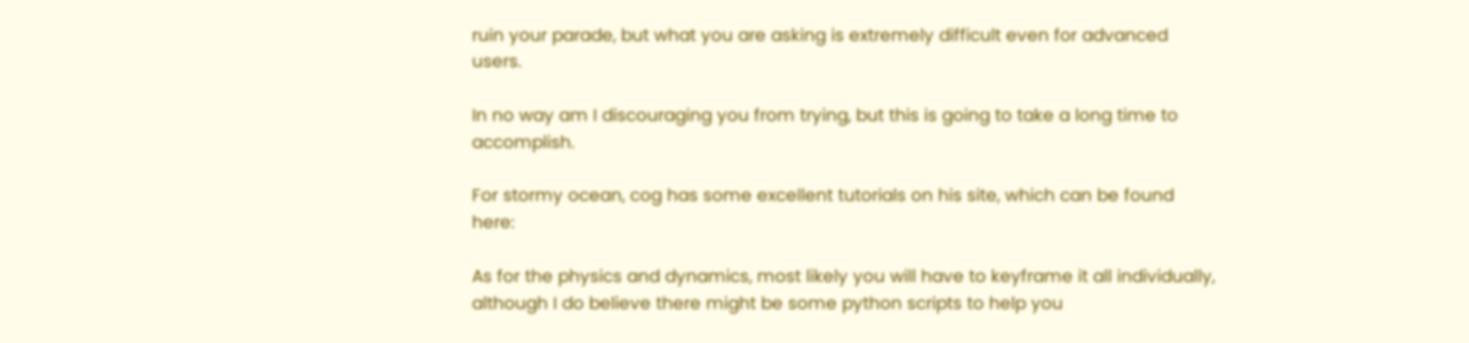ruin your parade, but what you are asking is extremely difficult even for advanced users.

In no way am I discouraging you from trying, but this is going to take a long time to accomplish.

For stormy ocean, cog has some excellent tutorials on his site, which can be found here:

As for the physics and dynamics, most likely you will have to keyframe it all individually, although I do believe there might be some python scripts to help you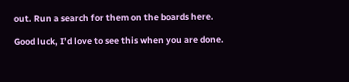out. Run a search for them on the boards here.

Good luck, I’d love to see this when you are done.